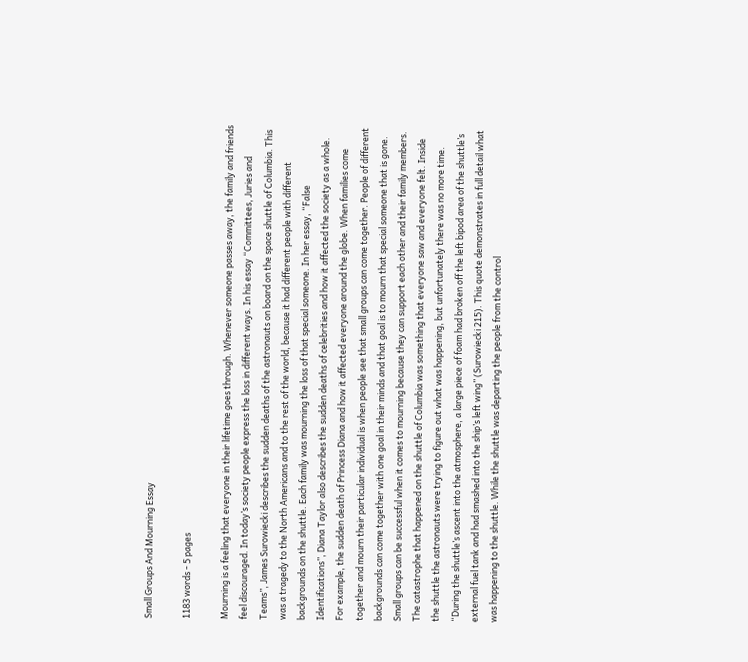Small Groups And Mourning Essay

1183 words - 5 pages

Mourning is a feeling that everyone in their lifetime goes through. Whenever someone passes away, the family and friends feel discouraged. In today’s society people express the loss in different ways. In his essay “Committees, Juries and Teams”, James Surowiecki describes the sudden deaths of the astronauts on board on the space shuttle of Columbia. This was a tragedy to the North Americans and to the rest of the world, because it had different people with different backgrounds on the shuttle. Each family was mourning the loss of that special someone. In her essay, “False Identifications”, Diana Taylor also describes the sudden deaths of celebrities and how it affected the society as a whole. For example, the sudden death of Princess Diana and how it affected everyone around the globe. When families come together and mourn their particular individual is when people see that small groups can come together. People of different backgrounds can come together with one goal in their minds and that goal is to mourn that special someone that is gone. Small groups can be successful when it comes to mourning because they can support each other and their family members.
The catastrophe that happened on the shuttle of Columbia was something that everyone saw and everyone felt. Inside the shuttle the astronauts were trying to figure out what was happening, but unfortunately there was no more time. “During the shuttle’s ascent into the atmosphere, a large piece of foam had broken off the left bipod area of the shuttle’s external fuel tank and had smashed into the ship’s left wing” (Surowiecki 215). This quote demonstrates in full detail what was happening to the shuttle. While the shuttle was departing the people from the control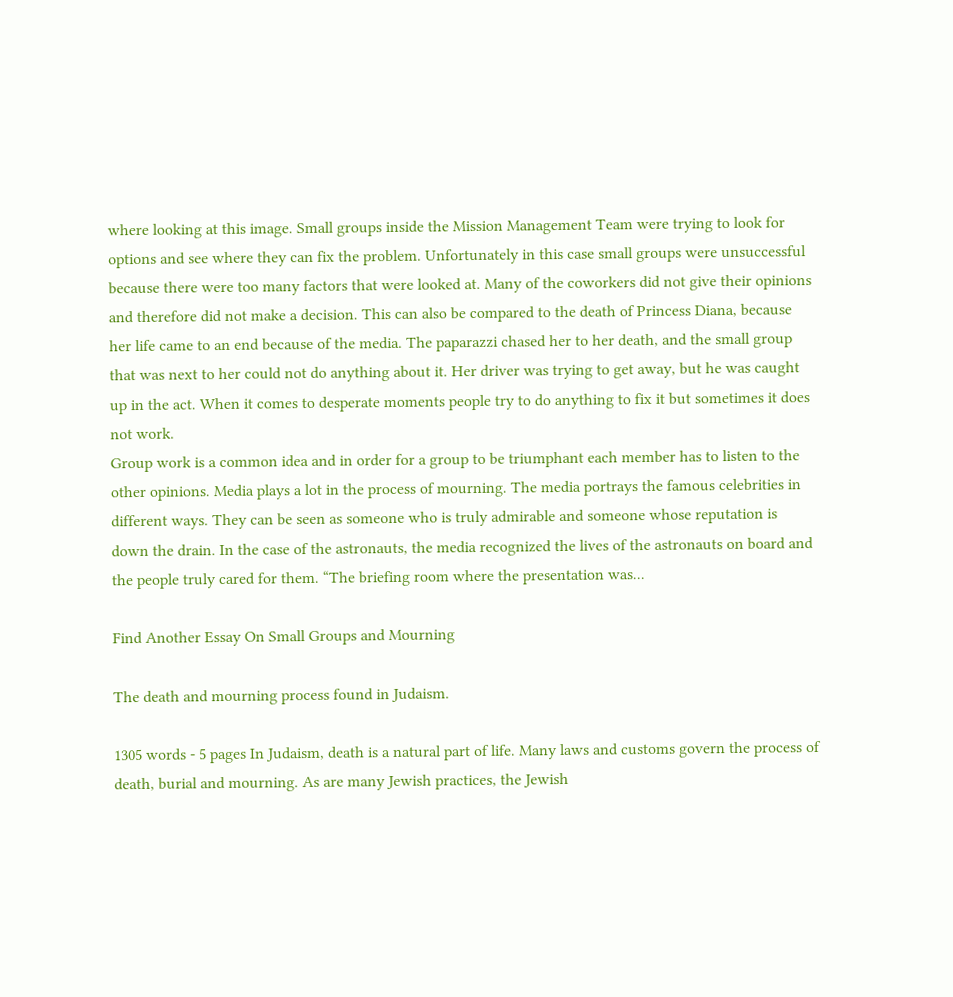where looking at this image. Small groups inside the Mission Management Team were trying to look for options and see where they can fix the problem. Unfortunately in this case small groups were unsuccessful because there were too many factors that were looked at. Many of the coworkers did not give their opinions and therefore did not make a decision. This can also be compared to the death of Princess Diana, because her life came to an end because of the media. The paparazzi chased her to her death, and the small group that was next to her could not do anything about it. Her driver was trying to get away, but he was caught up in the act. When it comes to desperate moments people try to do anything to fix it but sometimes it does not work.
Group work is a common idea and in order for a group to be triumphant each member has to listen to the other opinions. Media plays a lot in the process of mourning. The media portrays the famous celebrities in different ways. They can be seen as someone who is truly admirable and someone whose reputation is down the drain. In the case of the astronauts, the media recognized the lives of the astronauts on board and the people truly cared for them. “The briefing room where the presentation was...

Find Another Essay On Small Groups and Mourning

The death and mourning process found in Judaism.

1305 words - 5 pages In Judaism, death is a natural part of life. Many laws and customs govern the process of death, burial and mourning. As are many Jewish practices, the Jewish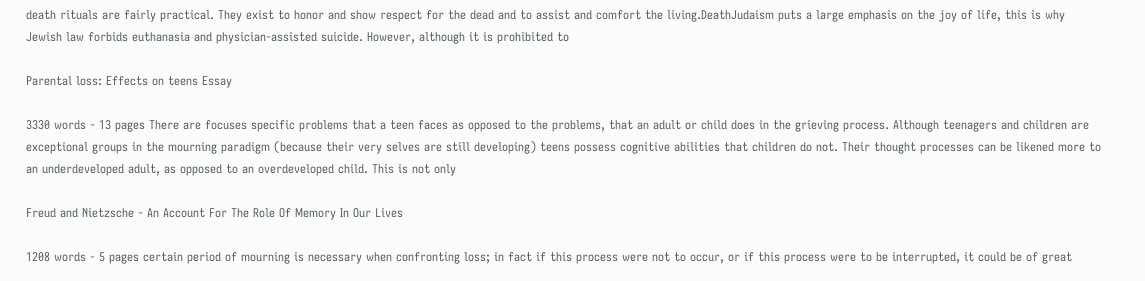death rituals are fairly practical. They exist to honor and show respect for the dead and to assist and comfort the living.DeathJudaism puts a large emphasis on the joy of life, this is why Jewish law forbids euthanasia and physician-assisted suicide. However, although it is prohibited to

Parental loss: Effects on teens Essay

3330 words - 13 pages There are focuses specific problems that a teen faces as opposed to the problems, that an adult or child does in the grieving process. Although teenagers and children are exceptional groups in the mourning paradigm (because their very selves are still developing) teens possess cognitive abilities that children do not. Their thought processes can be likened more to an underdeveloped adult, as opposed to an overdeveloped child. This is not only

Freud and Nietzsche - An Account For The Role Of Memory In Our Lives

1208 words - 5 pages certain period of mourning is necessary when confronting loss; in fact if this process were not to occur, or if this process were to be interrupted, it could be of great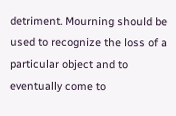detriment. Mourning should be used to recognize the loss of a particular object and to eventually come to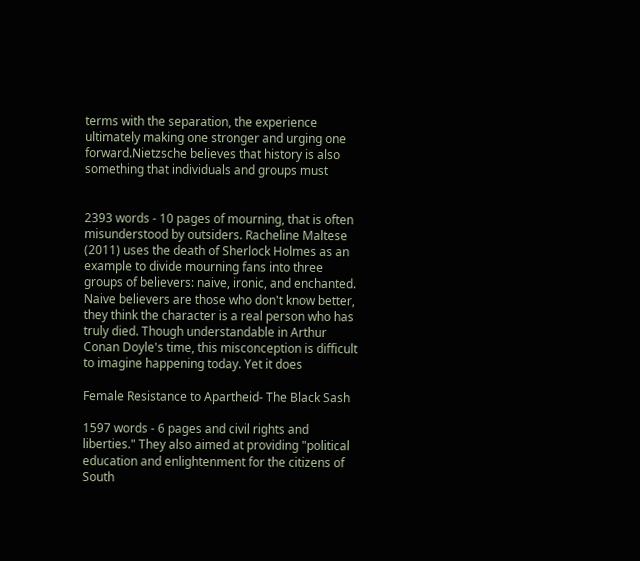terms with the separation, the experience ultimately making one stronger and urging one forward.Nietzsche believes that history is also something that individuals and groups must


2393 words - 10 pages of mourning, that is often misunderstood by outsiders. Racheline Maltese (2011) uses the death of Sherlock Holmes as an example to divide mourning fans into three groups of believers: naive, ironic, and enchanted. Naive believers are those who don't know better, they think the character is a real person who has truly died. Though understandable in Arthur Conan Doyle's time, this misconception is difficult to imagine happening today. Yet it does

Female Resistance to Apartheid- The Black Sash

1597 words - 6 pages and civil rights and liberties." They also aimed at providing "political education and enlightenment for the citizens of South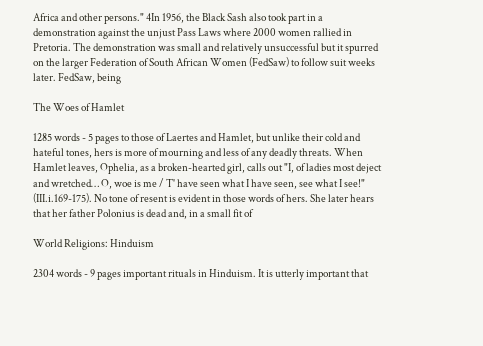Africa and other persons." 4In 1956, the Black Sash also took part in a demonstration against the unjust Pass Laws where 2000 women rallied in Pretoria. The demonstration was small and relatively unsuccessful but it spurred on the larger Federation of South African Women (FedSaw) to follow suit weeks later. FedSaw, being

The Woes of Hamlet

1285 words - 5 pages to those of Laertes and Hamlet, but unlike their cold and hateful tones, hers is more of mourning and less of any deadly threats. When Hamlet leaves, Ophelia, as a broken-hearted girl, calls out "I, of ladies most deject and wretched… O, woe is me / T' have seen what I have seen, see what I see!" (III.i.169-175). No tone of resent is evident in those words of hers. She later hears that her father Polonius is dead and, in a small fit of

World Religions: Hinduism

2304 words - 9 pages important rituals in Hinduism. It is utterly important that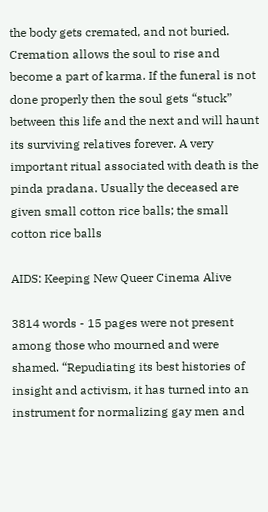the body gets cremated, and not buried. Cremation allows the soul to rise and become a part of karma. If the funeral is not done properly then the soul gets “stuck” between this life and the next and will haunt its surviving relatives forever. A very important ritual associated with death is the pinda pradana. Usually the deceased are given small cotton rice balls; the small cotton rice balls

AIDS: Keeping New Queer Cinema Alive

3814 words - 15 pages were not present among those who mourned and were shamed. “Repudiating its best histories of insight and activism, it has turned into an instrument for normalizing gay men and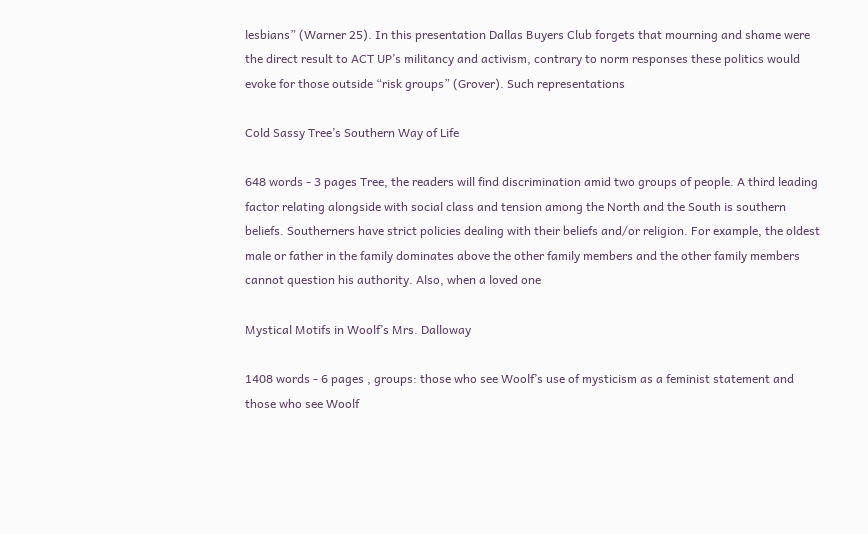lesbians” (Warner 25). In this presentation Dallas Buyers Club forgets that mourning and shame were the direct result to ACT UP’s militancy and activism, contrary to norm responses these politics would evoke for those outside “risk groups” (Grover). Such representations

Cold Sassy Tree’s Southern Way of Life

648 words - 3 pages Tree, the readers will find discrimination amid two groups of people. A third leading factor relating alongside with social class and tension among the North and the South is southern beliefs. Southerners have strict policies dealing with their beliefs and/or religion. For example, the oldest male or father in the family dominates above the other family members and the other family members cannot question his authority. Also, when a loved one

Mystical Motifs in Woolf’s Mrs. Dalloway

1408 words - 6 pages , groups: those who see Woolf’s use of mysticism as a feminist statement and those who see Woolf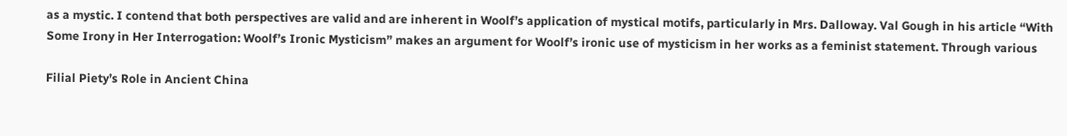as a mystic. I contend that both perspectives are valid and are inherent in Woolf’s application of mystical motifs, particularly in Mrs. Dalloway. Val Gough in his article “With Some Irony in Her Interrogation: Woolf’s Ironic Mysticism” makes an argument for Woolf’s ironic use of mysticism in her works as a feminist statement. Through various

Filial Piety’s Role in Ancient China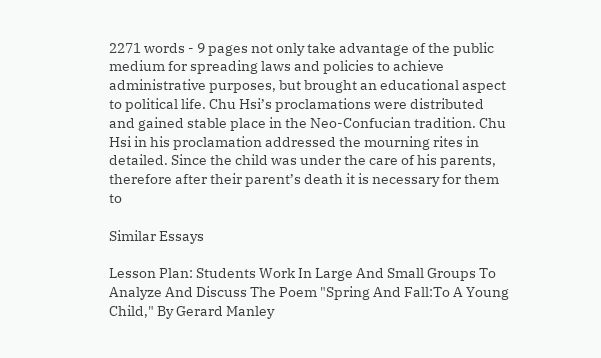2271 words - 9 pages not only take advantage of the public medium for spreading laws and policies to achieve administrative purposes, but brought an educational aspect to political life. Chu Hsi’s proclamations were distributed and gained stable place in the Neo-Confucian tradition. Chu Hsi in his proclamation addressed the mourning rites in detailed. Since the child was under the care of his parents, therefore after their parent’s death it is necessary for them to

Similar Essays

Lesson Plan: Students Work In Large And Small Groups To Analyze And Discuss The Poem "Spring And Fall:To A Young Child," By Gerard Manley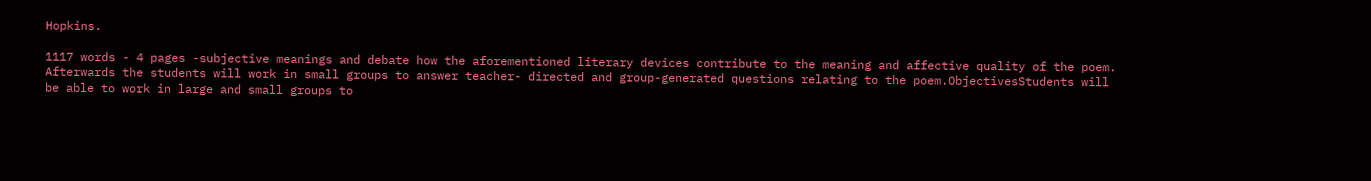Hopkins.

1117 words - 4 pages -subjective meanings and debate how the aforementioned literary devices contribute to the meaning and affective quality of the poem. Afterwards the students will work in small groups to answer teacher- directed and group-generated questions relating to the poem.ObjectivesStudents will be able to work in large and small groups to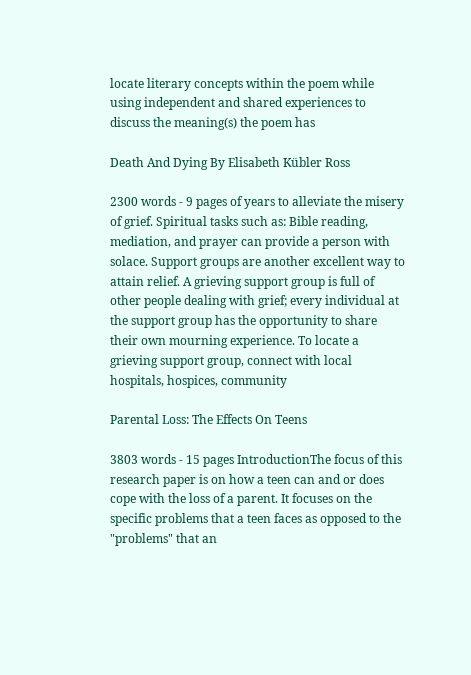locate literary concepts within the poem while using independent and shared experiences to discuss the meaning(s) the poem has

Death And Dying By Elisabeth Kübler Ross

2300 words - 9 pages of years to alleviate the misery of grief. Spiritual tasks such as: Bible reading, mediation, and prayer can provide a person with solace. Support groups are another excellent way to attain relief. A grieving support group is full of other people dealing with grief; every individual at the support group has the opportunity to share their own mourning experience. To locate a grieving support group, connect with local hospitals, hospices, community

Parental Loss: The Effects On Teens

3803 words - 15 pages IntroductionThe focus of this research paper is on how a teen can and or does cope with the loss of a parent. It focuses on the specific problems that a teen faces as opposed to the "problems" that an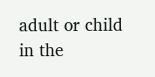adult or child in the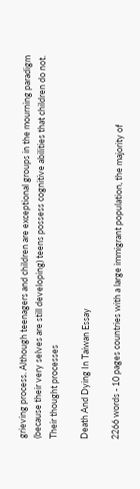grieving process. Although teenagers and children are exceptional groups in the mourning paradigm (because their very selves are still developing) teens possess cognitive abilities that children do not. Their thought processes

Death And Dying In Taiwan Essay

2266 words - 10 pages countries with a large immigrant population, the majority of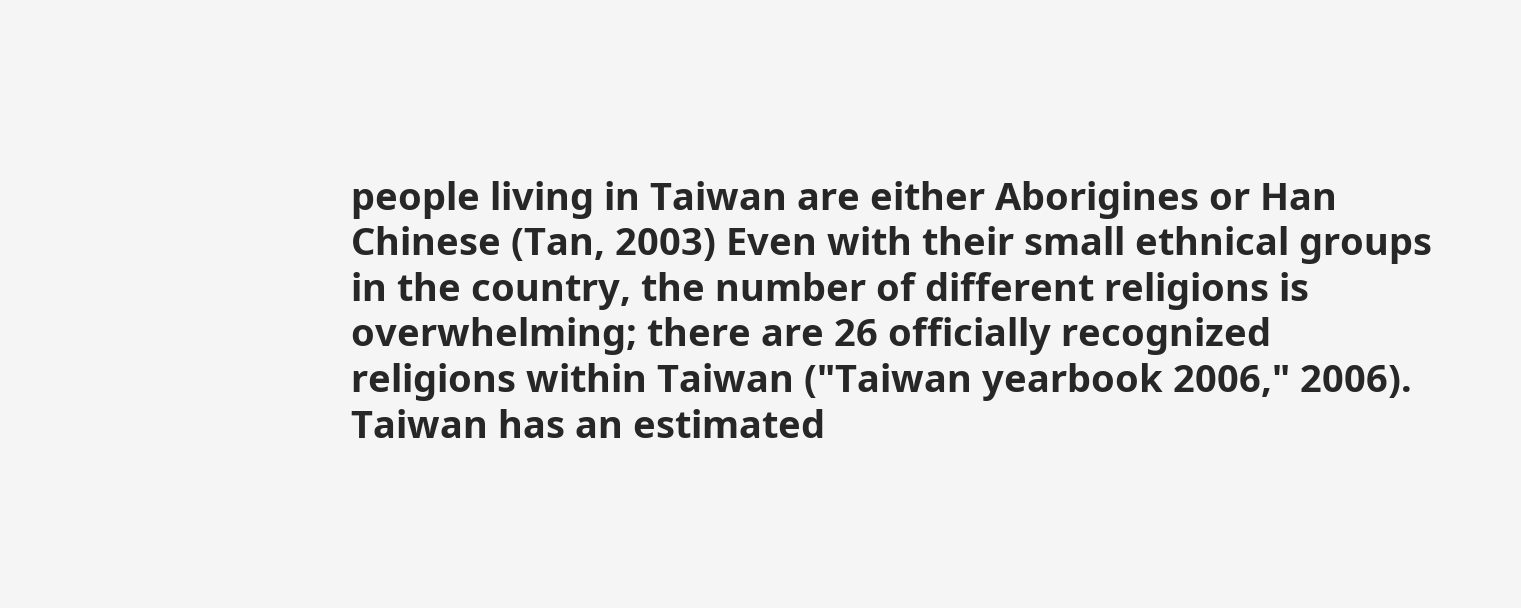people living in Taiwan are either Aborigines or Han Chinese (Tan, 2003) Even with their small ethnical groups in the country, the number of different religions is overwhelming; there are 26 officially recognized religions within Taiwan ("Taiwan yearbook 2006," 2006). Taiwan has an estimated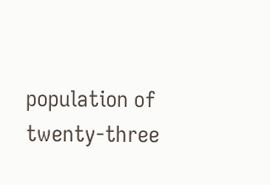population of twenty-three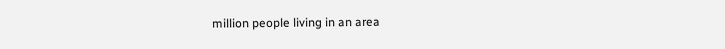million people living in an area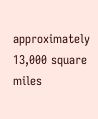approximately 13,000 square miles